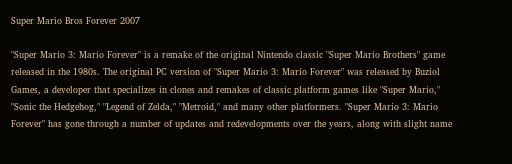Super Mario Bros Forever 2007

"Super Mario 3: Mario Forever" is a remake of the original Nintendo classic "Super Mario Brothers" game released in the 1980s. The original PC version of "Super Mario 3: Mario Forever" was released by Buziol Games, a developer that specializes in clones and remakes of classic platform games like "Super Mario," "Sonic the Hedgehog," "Legend of Zelda," "Metroid," and many other platformers. "Super Mario 3: Mario Forever" has gone through a number of updates and redevelopments over the years, along with slight name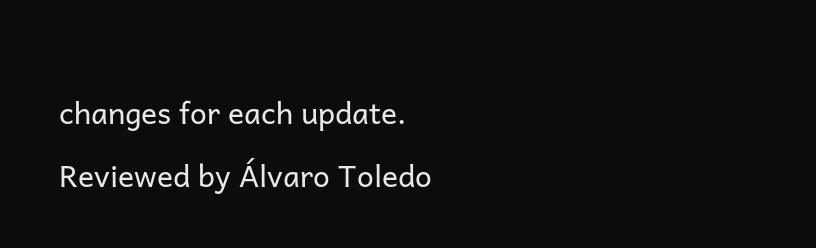changes for each update.
Reviewed by Álvaro Toledo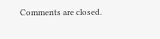Comments are closed.